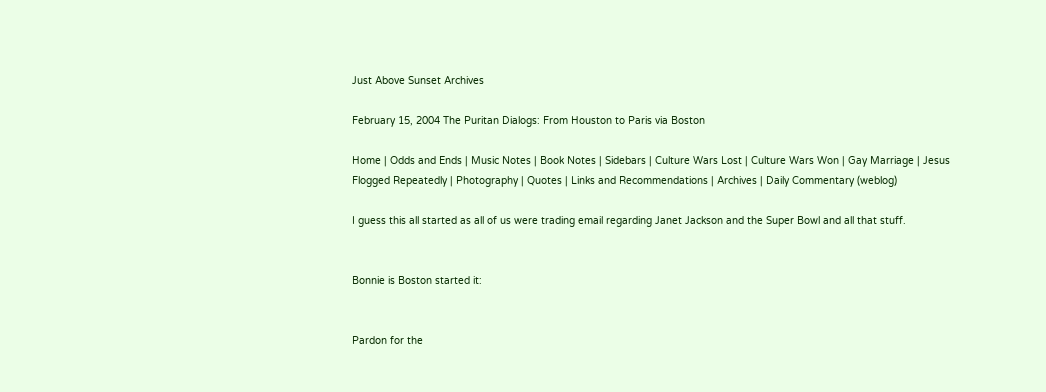Just Above Sunset Archives

February 15, 2004 The Puritan Dialogs: From Houston to Paris via Boston

Home | Odds and Ends | Music Notes | Book Notes | Sidebars | Culture Wars Lost | Culture Wars Won | Gay Marriage | Jesus Flogged Repeatedly | Photography | Quotes | Links and Recommendations | Archives | Daily Commentary (weblog)

I guess this all started as all of us were trading email regarding Janet Jackson and the Super Bowl and all that stuff.


Bonnie is Boston started it:


Pardon for the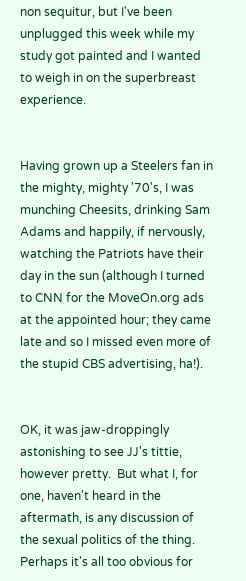non sequitur, but I've been unplugged this week while my study got painted and I wanted to weigh in on the superbreast experience.


Having grown up a Steelers fan in the mighty, mighty '70's, I was munching Cheesits, drinking Sam Adams and happily, if nervously, watching the Patriots have their day in the sun (although I turned to CNN for the MoveOn.org ads at the appointed hour; they came late and so I missed even more of the stupid CBS advertising, ha!).


OK, it was jaw-droppingly astonishing to see JJ's tittie, however pretty.  But what I, for one, haven't heard in the aftermath, is any discussion of the sexual politics of the thing.  Perhaps it's all too obvious for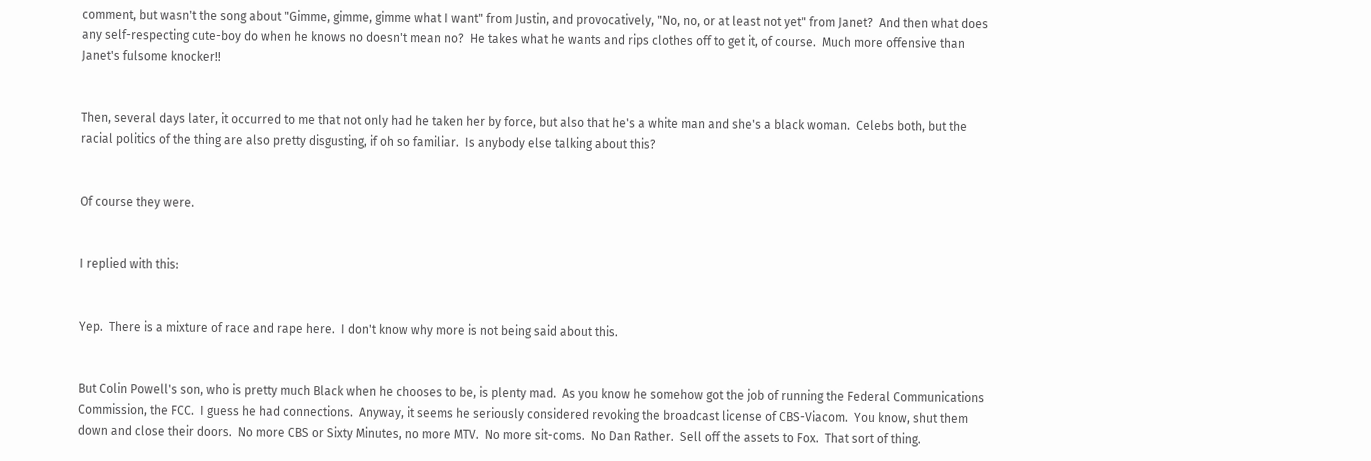comment, but wasn't the song about "Gimme, gimme, gimme what I want" from Justin, and provocatively, "No, no, or at least not yet" from Janet?  And then what does any self-respecting cute-boy do when he knows no doesn't mean no?  He takes what he wants and rips clothes off to get it, of course.  Much more offensive than Janet's fulsome knocker!!


Then, several days later, it occurred to me that not only had he taken her by force, but also that he's a white man and she's a black woman.  Celebs both, but the racial politics of the thing are also pretty disgusting, if oh so familiar.  Is anybody else talking about this?


Of course they were.


I replied with this:


Yep.  There is a mixture of race and rape here.  I don't know why more is not being said about this.


But Colin Powell's son, who is pretty much Black when he chooses to be, is plenty mad.  As you know he somehow got the job of running the Federal Communications Commission, the FCC.  I guess he had connections.  Anyway, it seems he seriously considered revoking the broadcast license of CBS-Viacom.  You know, shut them down and close their doors.  No more CBS or Sixty Minutes, no more MTV.  No more sit-coms.  No Dan Rather.  Sell off the assets to Fox.  That sort of thing.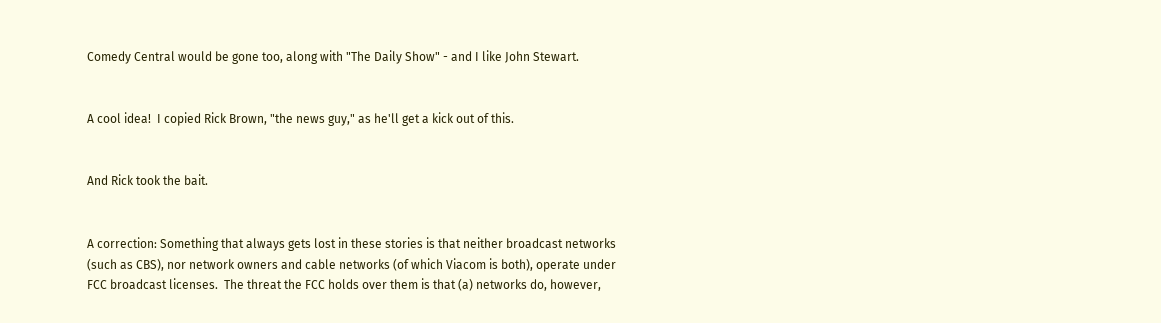Comedy Central would be gone too, along with "The Daily Show" - and I like John Stewart.


A cool idea!  I copied Rick Brown, "the news guy," as he'll get a kick out of this.


And Rick took the bait.


A correction: Something that always gets lost in these stories is that neither broadcast networks (such as CBS), nor network owners and cable networks (of which Viacom is both), operate under FCC broadcast licenses.  The threat the FCC holds over them is that (a) networks do, however,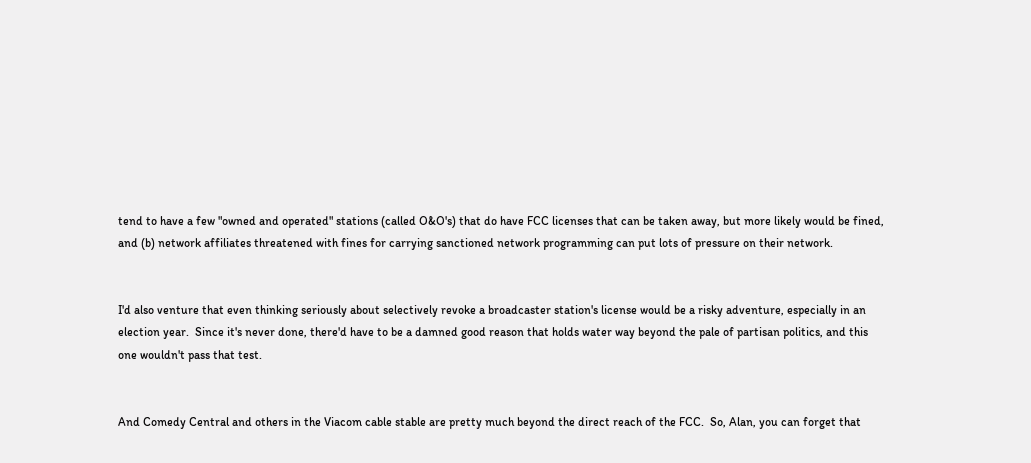tend to have a few "owned and operated" stations (called O&O's) that do have FCC licenses that can be taken away, but more likely would be fined, and (b) network affiliates threatened with fines for carrying sanctioned network programming can put lots of pressure on their network.


I'd also venture that even thinking seriously about selectively revoke a broadcaster station's license would be a risky adventure, especially in an election year.  Since it's never done, there'd have to be a damned good reason that holds water way beyond the pale of partisan politics, and this one wouldn't pass that test.


And Comedy Central and others in the Viacom cable stable are pretty much beyond the direct reach of the FCC.  So, Alan, you can forget that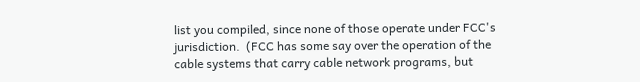list you compiled, since none of those operate under FCC's jurisdiction.  (FCC has some say over the operation of the cable systems that carry cable network programs, but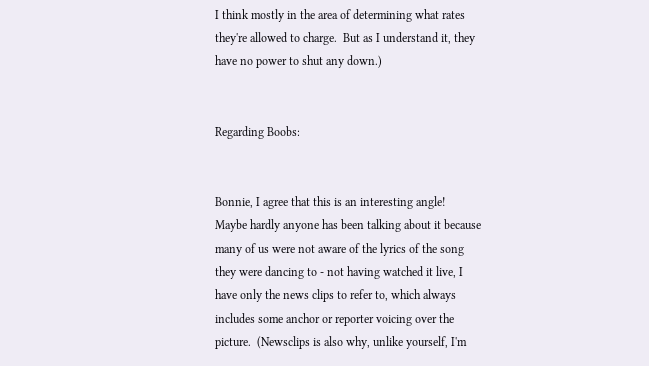I think mostly in the area of determining what rates they're allowed to charge.  But as I understand it, they have no power to shut any down.)


Regarding Boobs:


Bonnie, I agree that this is an interesting angle!  Maybe hardly anyone has been talking about it because many of us were not aware of the lyrics of the song they were dancing to - not having watched it live, I have only the news clips to refer to, which always includes some anchor or reporter voicing over the picture.  (Newsclips is also why, unlike yourself, I'm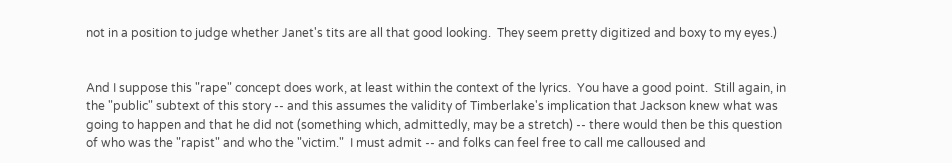not in a position to judge whether Janet's tits are all that good looking.  They seem pretty digitized and boxy to my eyes.)


And I suppose this "rape" concept does work, at least within the context of the lyrics.  You have a good point.  Still again, in the "public" subtext of this story -- and this assumes the validity of Timberlake's implication that Jackson knew what was going to happen and that he did not (something which, admittedly, may be a stretch) -- there would then be this question of who was the "rapist" and who the "victim."  I must admit -- and folks can feel free to call me calloused and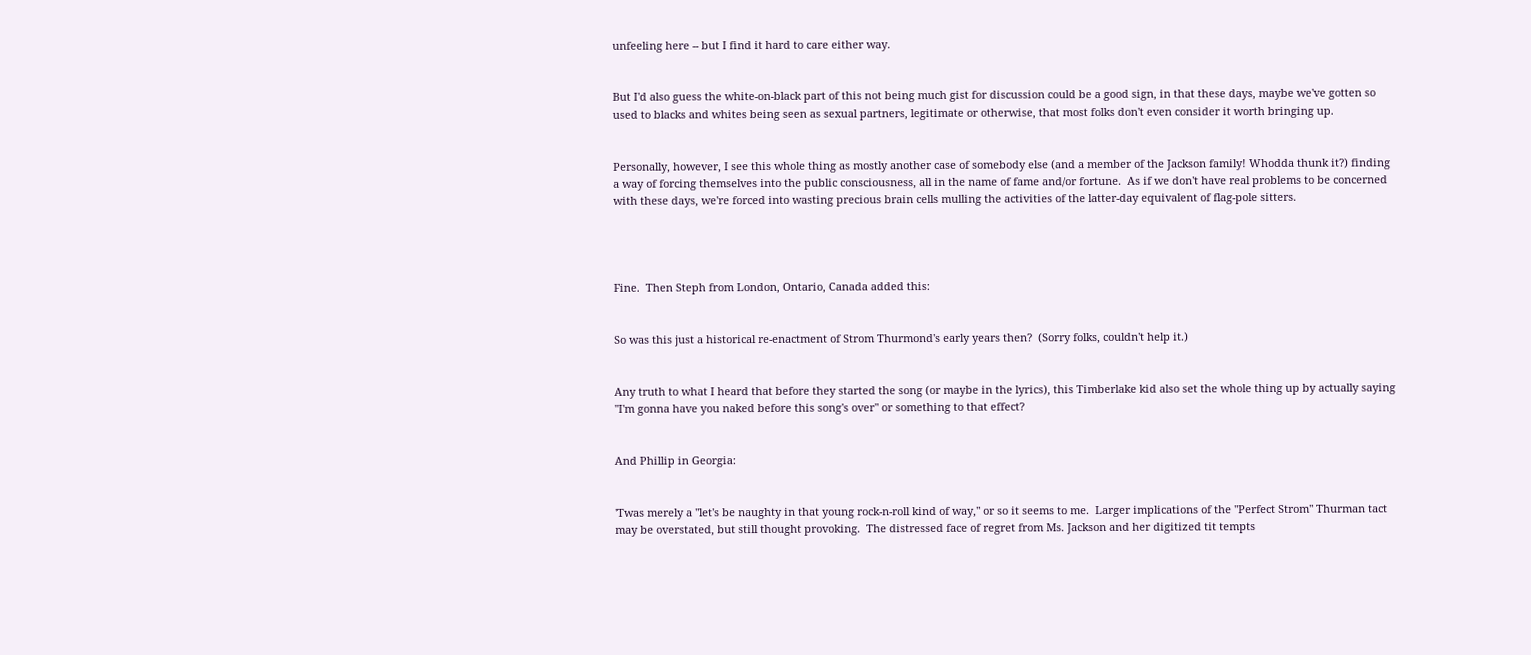unfeeling here -- but I find it hard to care either way.


But I'd also guess the white-on-black part of this not being much gist for discussion could be a good sign, in that these days, maybe we've gotten so used to blacks and whites being seen as sexual partners, legitimate or otherwise, that most folks don't even consider it worth bringing up.


Personally, however, I see this whole thing as mostly another case of somebody else (and a member of the Jackson family! Whodda thunk it?) finding a way of forcing themselves into the public consciousness, all in the name of fame and/or fortune.  As if we don't have real problems to be concerned with these days, we're forced into wasting precious brain cells mulling the activities of the latter-day equivalent of flag-pole sitters.




Fine.  Then Steph from London, Ontario, Canada added this:


So was this just a historical re-enactment of Strom Thurmond's early years then?  (Sorry folks, couldn't help it.)


Any truth to what I heard that before they started the song (or maybe in the lyrics), this Timberlake kid also set the whole thing up by actually saying "I'm gonna have you naked before this song's over" or something to that effect?


And Phillip in Georgia:


'Twas merely a "let's be naughty in that young rock-n-roll kind of way," or so it seems to me.  Larger implications of the "Perfect Strom" Thurman tact may be overstated, but still thought provoking.  The distressed face of regret from Ms. Jackson and her digitized tit tempts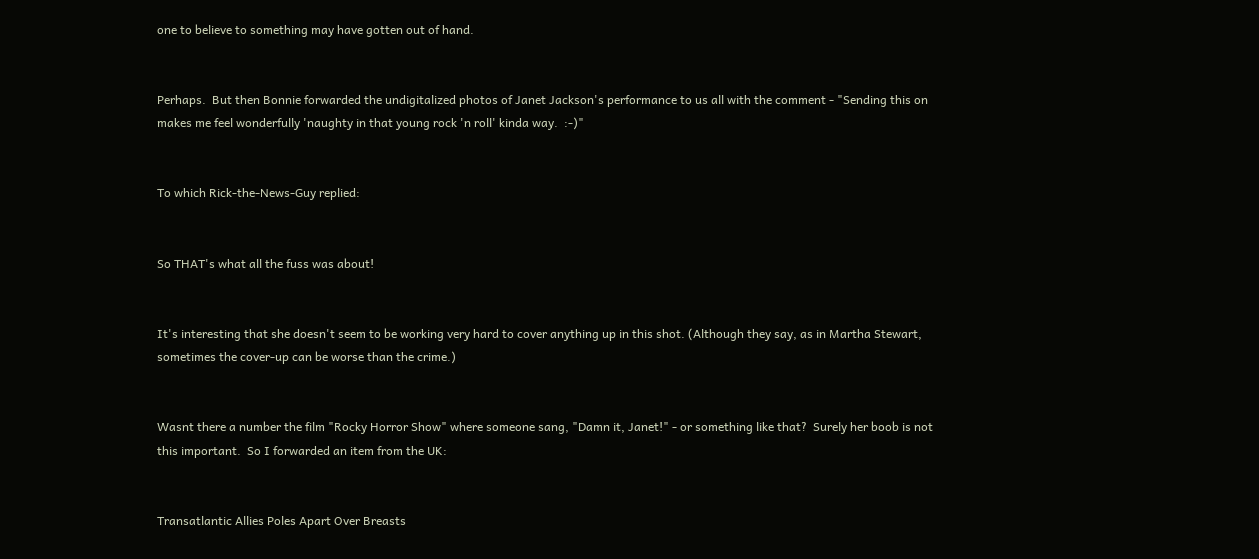one to believe to something may have gotten out of hand.


Perhaps.  But then Bonnie forwarded the undigitalized photos of Janet Jackson's performance to us all with the comment - "Sending this on makes me feel wonderfully 'naughty in that young rock 'n roll' kinda way.  :-)"


To which Rick-the-News-Guy replied:


So THAT's what all the fuss was about!


It's interesting that she doesn't seem to be working very hard to cover anything up in this shot. (Although they say, as in Martha Stewart, sometimes the cover-up can be worse than the crime.)


Wasnt there a number the film "Rocky Horror Show" where someone sang, "Damn it, Janet!" - or something like that?  Surely her boob is not this important.  So I forwarded an item from the UK:


Transatlantic Allies Poles Apart Over Breasts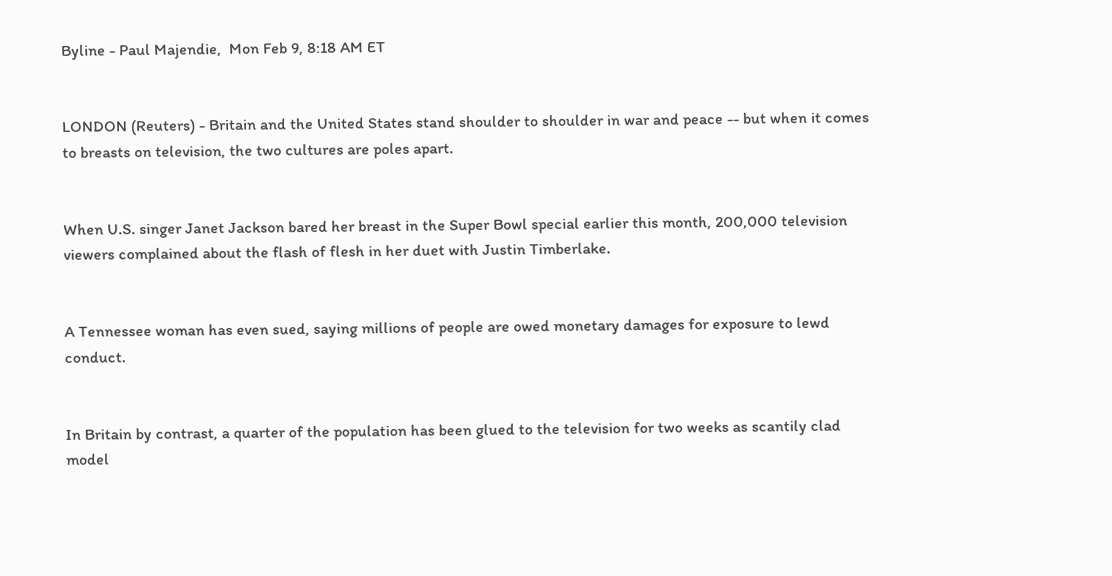Byline - Paul Majendie,  Mon Feb 9, 8:18 AM ET


LONDON (Reuters) - Britain and the United States stand shoulder to shoulder in war and peace -- but when it comes to breasts on television, the two cultures are poles apart.


When U.S. singer Janet Jackson bared her breast in the Super Bowl special earlier this month, 200,000 television viewers complained about the flash of flesh in her duet with Justin Timberlake.


A Tennessee woman has even sued, saying millions of people are owed monetary damages for exposure to lewd conduct.


In Britain by contrast, a quarter of the population has been glued to the television for two weeks as scantily clad model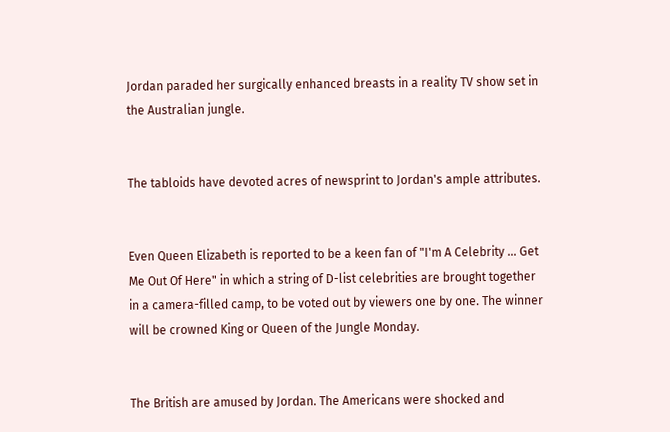Jordan paraded her surgically enhanced breasts in a reality TV show set in the Australian jungle.


The tabloids have devoted acres of newsprint to Jordan's ample attributes.


Even Queen Elizabeth is reported to be a keen fan of "I'm A Celebrity ... Get Me Out Of Here" in which a string of D-list celebrities are brought together in a camera-filled camp, to be voted out by viewers one by one. The winner will be crowned King or Queen of the Jungle Monday.


The British are amused by Jordan. The Americans were shocked and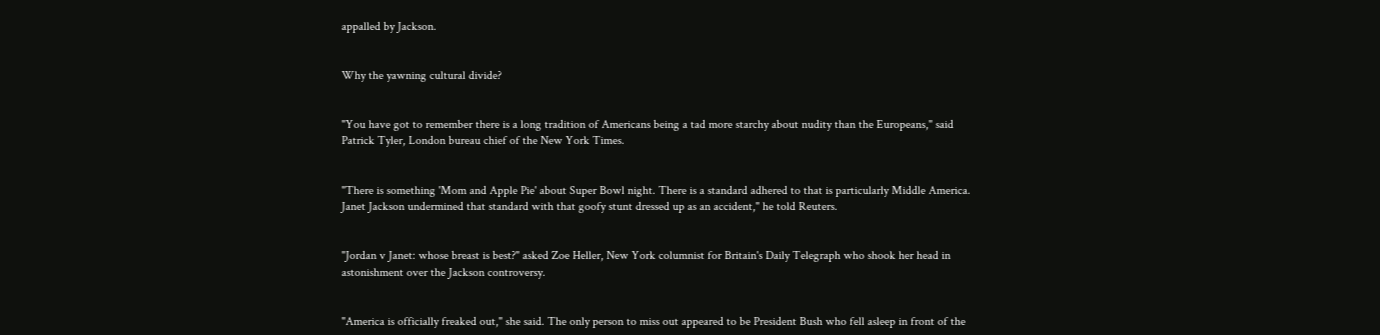appalled by Jackson.


Why the yawning cultural divide?


"You have got to remember there is a long tradition of Americans being a tad more starchy about nudity than the Europeans," said Patrick Tyler, London bureau chief of the New York Times.


"There is something 'Mom and Apple Pie' about Super Bowl night. There is a standard adhered to that is particularly Middle America. Janet Jackson undermined that standard with that goofy stunt dressed up as an accident," he told Reuters.


"Jordan v Janet: whose breast is best?" asked Zoe Heller, New York columnist for Britain's Daily Telegraph who shook her head in astonishment over the Jackson controversy.


"America is officially freaked out," she said. The only person to miss out appeared to be President Bush who fell asleep in front of the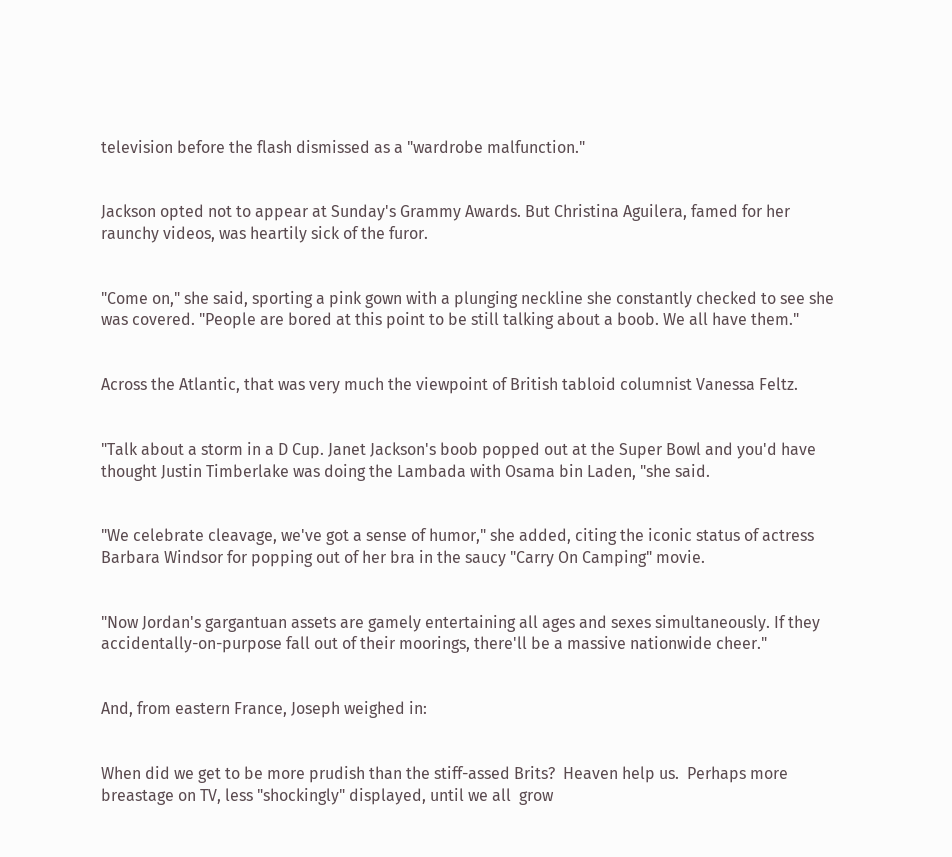television before the flash dismissed as a "wardrobe malfunction."


Jackson opted not to appear at Sunday's Grammy Awards. But Christina Aguilera, famed for her raunchy videos, was heartily sick of the furor.


"Come on," she said, sporting a pink gown with a plunging neckline she constantly checked to see she was covered. "People are bored at this point to be still talking about a boob. We all have them."


Across the Atlantic, that was very much the viewpoint of British tabloid columnist Vanessa Feltz.


"Talk about a storm in a D Cup. Janet Jackson's boob popped out at the Super Bowl and you'd have thought Justin Timberlake was doing the Lambada with Osama bin Laden, "she said.


"We celebrate cleavage, we've got a sense of humor," she added, citing the iconic status of actress Barbara Windsor for popping out of her bra in the saucy "Carry On Camping" movie.


"Now Jordan's gargantuan assets are gamely entertaining all ages and sexes simultaneously. If they accidentally-on-purpose fall out of their moorings, there'll be a massive nationwide cheer."


And, from eastern France, Joseph weighed in:


When did we get to be more prudish than the stiff-assed Brits?  Heaven help us.  Perhaps more breastage on TV, less "shockingly" displayed, until we all  grow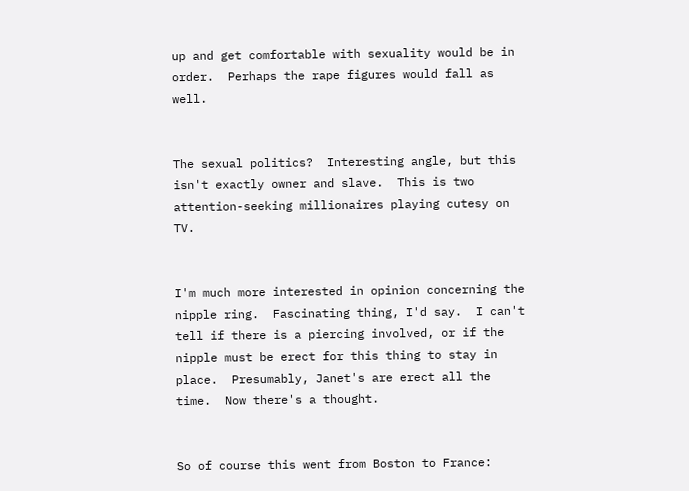up and get comfortable with sexuality would be in order.  Perhaps the rape figures would fall as well.


The sexual politics?  Interesting angle, but this isn't exactly owner and slave.  This is two attention-seeking millionaires playing cutesy on TV.


I'm much more interested in opinion concerning the nipple ring.  Fascinating thing, I'd say.  I can't tell if there is a piercing involved, or if the nipple must be erect for this thing to stay in place.  Presumably, Janet's are erect all the time.  Now there's a thought.


So of course this went from Boston to France: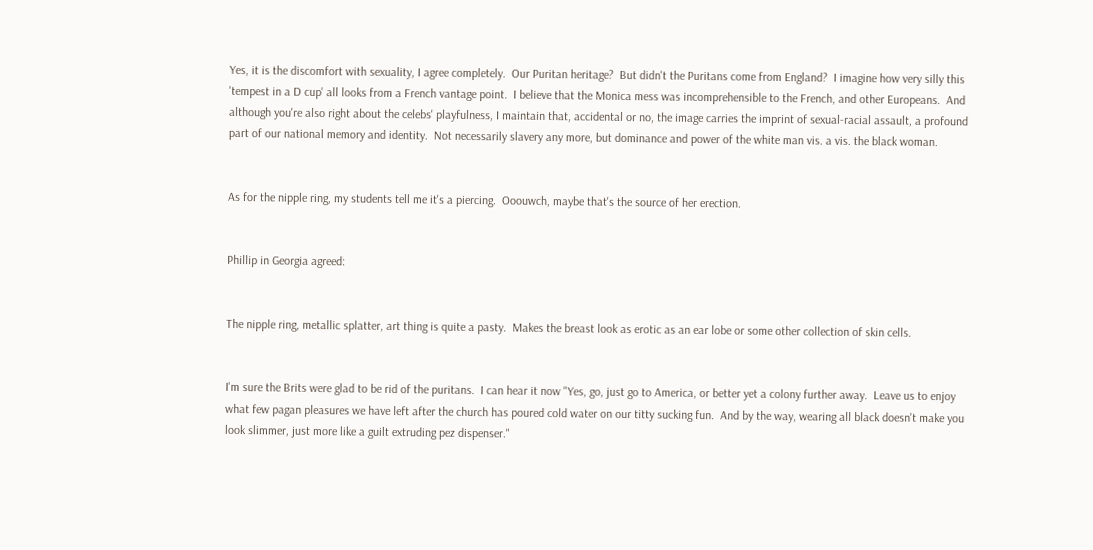Yes, it is the discomfort with sexuality, I agree completely.  Our Puritan heritage?  But didn't the Puritans come from England?  I imagine how very silly this 'tempest in a D cup' all looks from a French vantage point.  I believe that the Monica mess was incomprehensible to the French, and other Europeans.  And although you're also right about the celebs' playfulness, I maintain that, accidental or no, the image carries the imprint of sexual-racial assault, a profound part of our national memory and identity.  Not necessarily slavery any more, but dominance and power of the white man vis. a vis. the black woman.


As for the nipple ring, my students tell me it's a piercing.  Ooouwch, maybe that's the source of her erection.


Phillip in Georgia agreed:


The nipple ring, metallic splatter, art thing is quite a pasty.  Makes the breast look as erotic as an ear lobe or some other collection of skin cells.


I'm sure the Brits were glad to be rid of the puritans.  I can hear it now "Yes, go, just go to America, or better yet a colony further away.  Leave us to enjoy what few pagan pleasures we have left after the church has poured cold water on our titty sucking fun.  And by the way, wearing all black doesn't make you look slimmer, just more like a guilt extruding pez dispenser."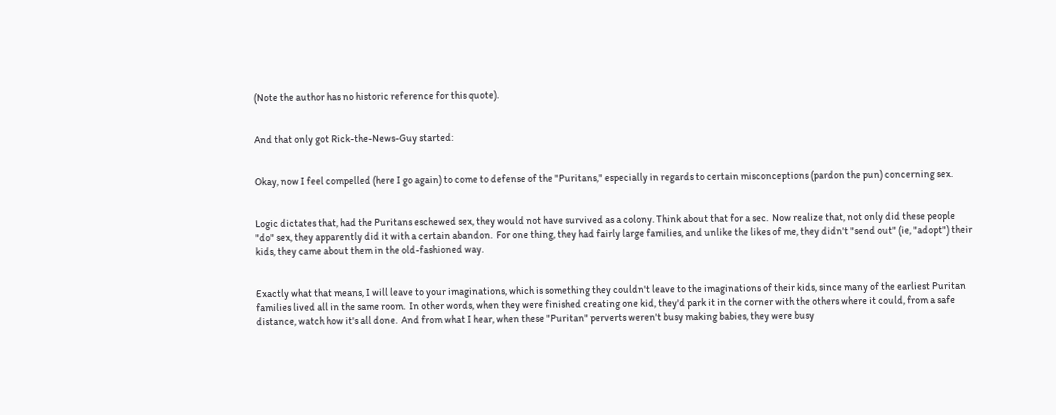(Note the author has no historic reference for this quote).


And that only got Rick-the-News-Guy started:


Okay, now I feel compelled (here I go again) to come to defense of the "Puritans," especially in regards to certain misconceptions (pardon the pun) concerning sex.


Logic dictates that, had the Puritans eschewed sex, they would not have survived as a colony. Think about that for a sec.  Now realize that, not only did these people "do" sex, they apparently did it with a certain abandon.  For one thing, they had fairly large families, and unlike the likes of me, they didn't "send out" (ie, "adopt") their kids, they came about them in the old-fashioned way.


Exactly what that means, I will leave to your imaginations, which is something they couldn't leave to the imaginations of their kids, since many of the earliest Puritan families lived all in the same room.  In other words, when they were finished creating one kid, they'd park it in the corner with the others where it could, from a safe distance, watch how it's all done.  And from what I hear, when these "Puritan" perverts weren't busy making babies, they were busy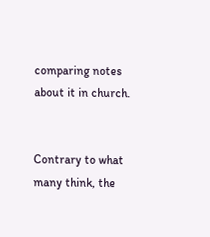comparing notes about it in church.


Contrary to what many think, the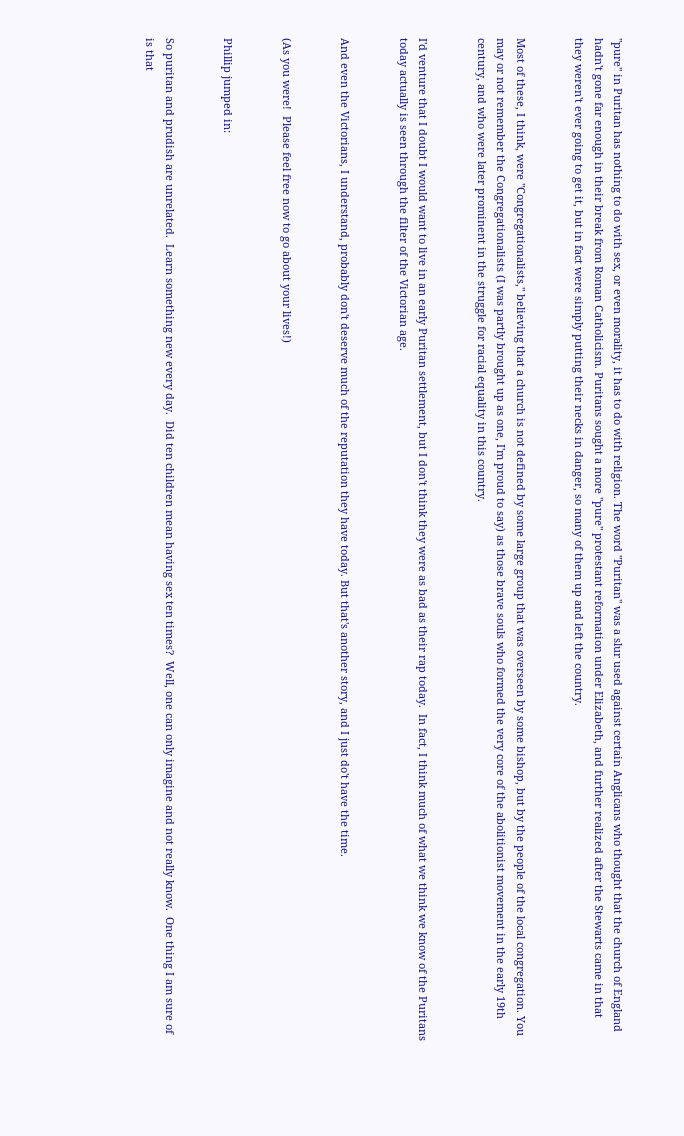"pure" in Puritan has nothing to do with sex, or even morality, it has to do with religion. The word "Puritan" was a slur used against certain Anglicans who thought that the church of England hadn't gone far enough in their break from Roman Catholicism. Puritans sought a more "pure" protestant reformation under Elizabeth, and further realized after the Stewarts came in that they weren't ever going to get it, but in fact were simply putting their necks in danger, so many of them up and left the country.


Most of these, I think, were "Congregationalists," believing that a church is not defined by some large group that was overseen by some bishop, but by the people of the local congregation. You may or not remember the Congregationalists (I was partly brought up as one, I'm proud to say) as those brave souls who formed the very core of the abolitionist movement in the early 19th century, and who were later prominent in the struggle for racial equality in this country.


I'd venture that I doubt I would want to live in an early Puritan settlement, but I don't think they were as bad as their rap today.  In fact, I think much of what we think we know of the Puritans today actually is seen through the filter of the Victorian age.


And even the Victorians, I understand, probably don't deserve much of the reputation they have today. But that's another story, and I just do't have the time.


(As you were!  Please feel free now to go about your lives!)


Phillip jumped in:


So puritan and prudish are unrelated.  Learn something new every day.  Did ten children mean having sex ten times?  Well, one can only imagine and not really know.  One thing I am sure of is that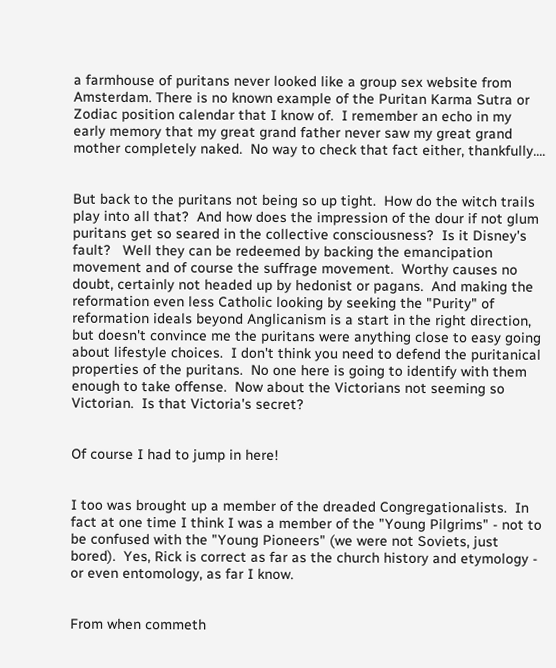a farmhouse of puritans never looked like a group sex website from Amsterdam. There is no known example of the Puritan Karma Sutra or Zodiac position calendar that I know of.  I remember an echo in my early memory that my great grand father never saw my great grand mother completely naked.  No way to check that fact either, thankfully....


But back to the puritans not being so up tight.  How do the witch trails play into all that?  And how does the impression of the dour if not glum puritans get so seared in the collective consciousness?  Is it Disney's fault?   Well they can be redeemed by backing the emancipation movement and of course the suffrage movement.  Worthy causes no doubt, certainly not headed up by hedonist or pagans.  And making the reformation even less Catholic looking by seeking the "Purity" of reformation ideals beyond Anglicanism is a start in the right direction, but doesn't convince me the puritans were anything close to easy going about lifestyle choices.  I don't think you need to defend the puritanical properties of the puritans.  No one here is going to identify with them enough to take offense.  Now about the Victorians not seeming so Victorian.  Is that Victoria's secret?


Of course I had to jump in here!


I too was brought up a member of the dreaded Congregationalists.  In fact at one time I think I was a member of the "Young Pilgrims" - not to be confused with the "Young Pioneers" (we were not Soviets, just bored).  Yes, Rick is correct as far as the church history and etymology - or even entomology, as far I know.


From when commeth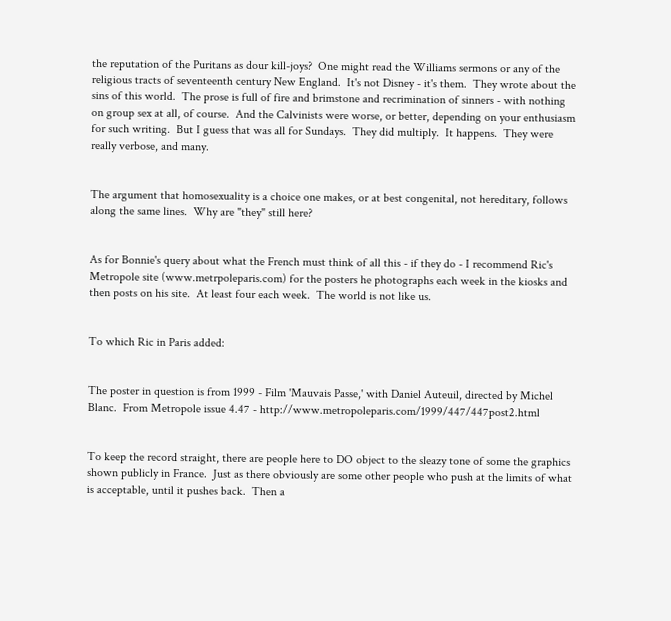the reputation of the Puritans as dour kill-joys?  One might read the Williams sermons or any of the religious tracts of seventeenth century New England.  It's not Disney - it's them.  They wrote about the sins of this world.  The prose is full of fire and brimstone and recrimination of sinners - with nothing on group sex at all, of course.  And the Calvinists were worse, or better, depending on your enthusiasm for such writing.  But I guess that was all for Sundays.  They did multiply.  It happens.  They were really verbose, and many.


The argument that homosexuality is a choice one makes, or at best congenital, not hereditary, follows along the same lines.  Why are "they" still here?


As for Bonnie's query about what the French must think of all this - if they do - I recommend Ric's Metropole site (www.metrpoleparis.com) for the posters he photographs each week in the kiosks and then posts on his site.  At least four each week.  The world is not like us.


To which Ric in Paris added:


The poster in question is from 1999 - Film 'Mauvais Passe,' with Daniel Auteuil, directed by Michel Blanc.  From Metropole issue 4.47 - http://www.metropoleparis.com/1999/447/447post2.html


To keep the record straight, there are people here to DO object to the sleazy tone of some the graphics shown publicly in France.  Just as there obviously are some other people who push at the limits of what is acceptable, until it pushes back.  Then a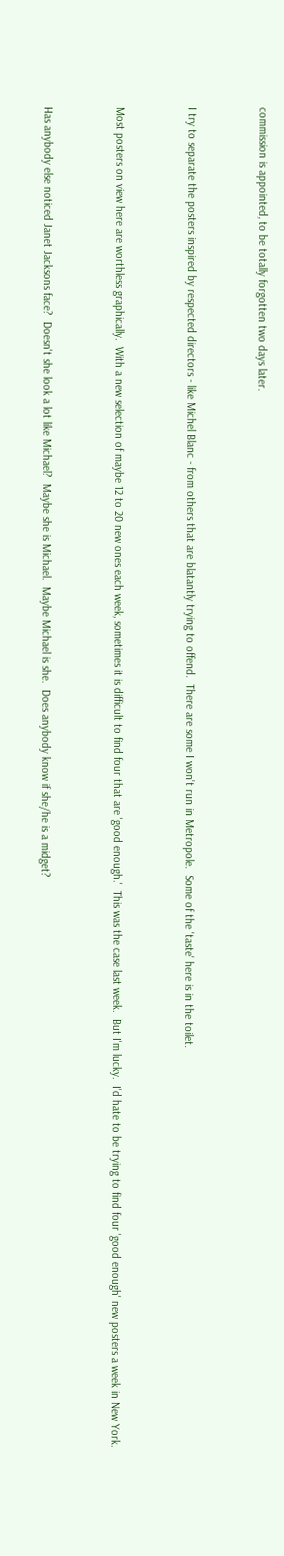commission is appointed, to be totally forgotten two days later.


I try to separate the posters inspired by respected directors - like Michel Blanc - from others that are blatantly trying to offend.  There are some I won't run in Metropole.  Some of the 'taste' here is in the toilet.


Most posters on view here are worthless graphically.  With a new selection of maybe 12 to 20 new ones each week, sometimes it is difficult to find four that are 'good enough.'  This was the case last week.  But I'm lucky.  I'd hate to be trying to find four 'good enough' new posters a week in New York.


Has anybody else noticed Janet Jacksons face?  Doesn't she look a lot like Michael?  Maybe she is Michael.  Maybe Michael is she.  Does anybody know if she/he is a midget?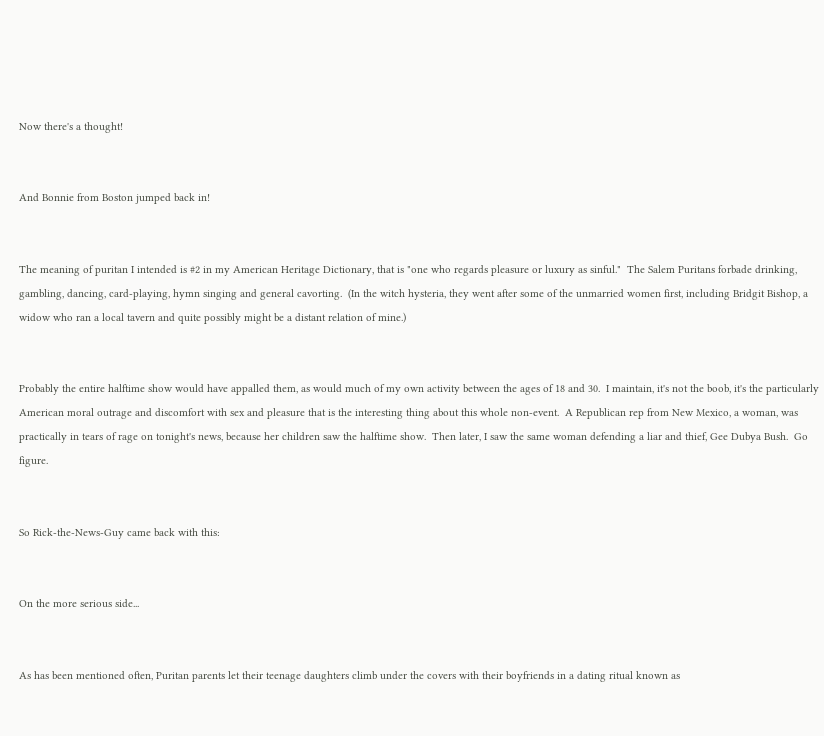Now there's a thought!


And Bonnie from Boston jumped back in!


The meaning of puritan I intended is #2 in my American Heritage Dictionary, that is "one who regards pleasure or luxury as sinful."  The Salem Puritans forbade drinking, gambling, dancing, card-playing, hymn singing and general cavorting.  (In the witch hysteria, they went after some of the unmarried women first, including Bridgit Bishop, a widow who ran a local tavern and quite possibly might be a distant relation of mine.)


Probably the entire halftime show would have appalled them, as would much of my own activity between the ages of 18 and 30.  I maintain, it's not the boob, it's the particularly American moral outrage and discomfort with sex and pleasure that is the interesting thing about this whole non-event.  A Republican rep from New Mexico, a woman, was practically in tears of rage on tonight's news, because her children saw the halftime show.  Then later, I saw the same woman defending a liar and thief, Gee Dubya Bush.  Go figure.


So Rick-the-News-Guy came back with this:


On the more serious side...


As has been mentioned often, Puritan parents let their teenage daughters climb under the covers with their boyfriends in a dating ritual known as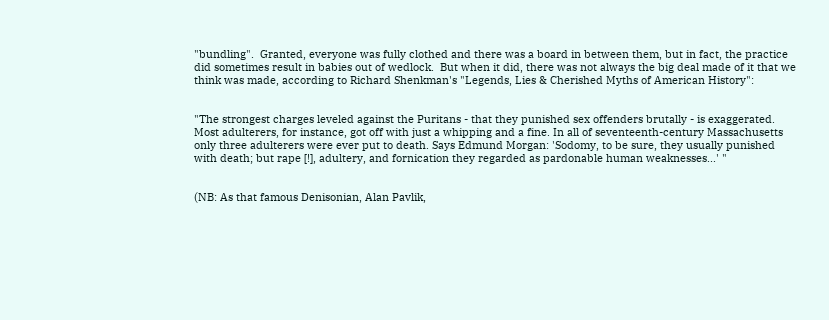"bundling".  Granted, everyone was fully clothed and there was a board in between them, but in fact, the practice did sometimes result in babies out of wedlock.  But when it did, there was not always the big deal made of it that we think was made, according to Richard Shenkman's "Legends, Lies & Cherished Myths of American History":


"The strongest charges leveled against the Puritans - that they punished sex offenders brutally - is exaggerated.  Most adulterers, for instance, got off with just a whipping and a fine. In all of seventeenth-century Massachusetts only three adulterers were ever put to death. Says Edmund Morgan: 'Sodomy, to be sure, they usually punished with death; but rape [!], adultery, and fornication they regarded as pardonable human weaknesses...' "


(NB: As that famous Denisonian, Alan Pavlik,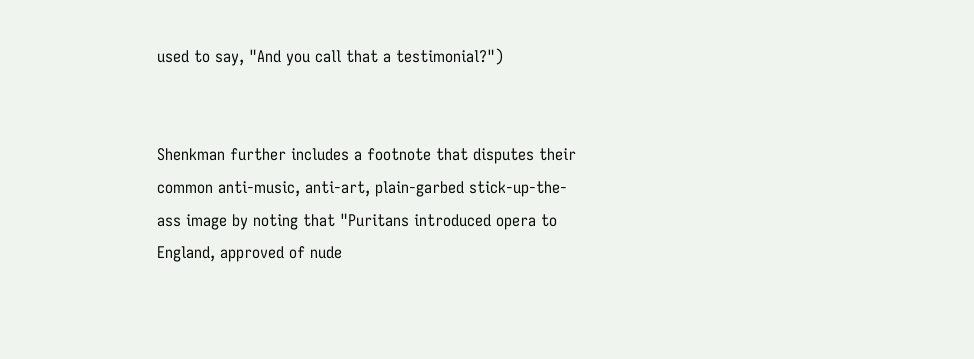used to say, "And you call that a testimonial?")


Shenkman further includes a footnote that disputes their common anti-music, anti-art, plain-garbed stick-up-the-ass image by noting that "Puritans introduced opera to England, approved of nude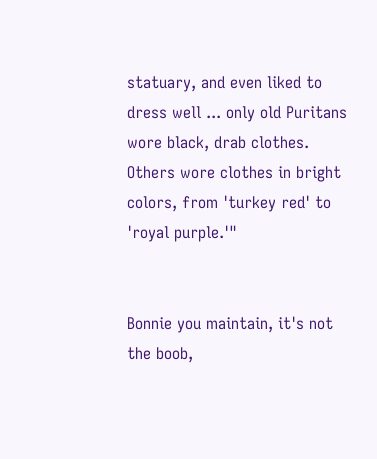statuary, and even liked to dress well ... only old Puritans wore black, drab clothes. Others wore clothes in bright colors, from 'turkey red' to 'royal purple.'"


Bonnie you maintain, it's not the boob,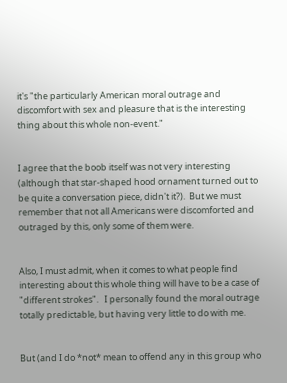it's "the particularly American moral outrage and discomfort with sex and pleasure that is the interesting thing about this whole non-event."


I agree that the boob itself was not very interesting (although that star-shaped hood ornament turned out to be quite a conversation piece, didn't it?).  But we must remember that not all Americans were discomforted and outraged by this, only some of them were.


Also, I must admit, when it comes to what people find interesting about this whole thing will have to be a case of "different strokes".   I personally found the moral outrage totally predictable, but having very little to do with me.


But (and I do *not* mean to offend any in this group who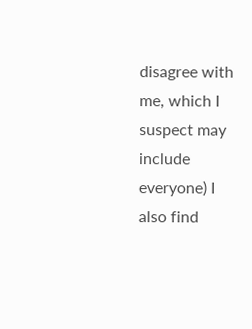disagree with me, which I suspect may include everyone) I also find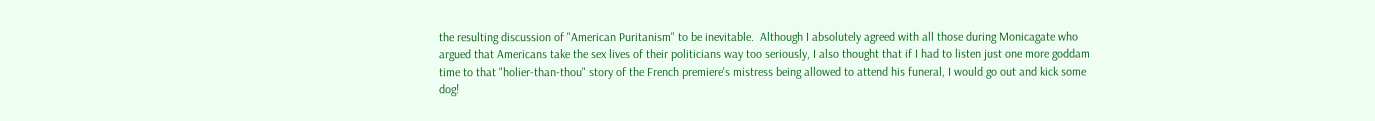the resulting discussion of "American Puritanism" to be inevitable.  Although I absolutely agreed with all those during Monicagate who argued that Americans take the sex lives of their politicians way too seriously, I also thought that if I had to listen just one more goddam time to that "holier-than-thou" story of the French premiere's mistress being allowed to attend his funeral, I would go out and kick some dog!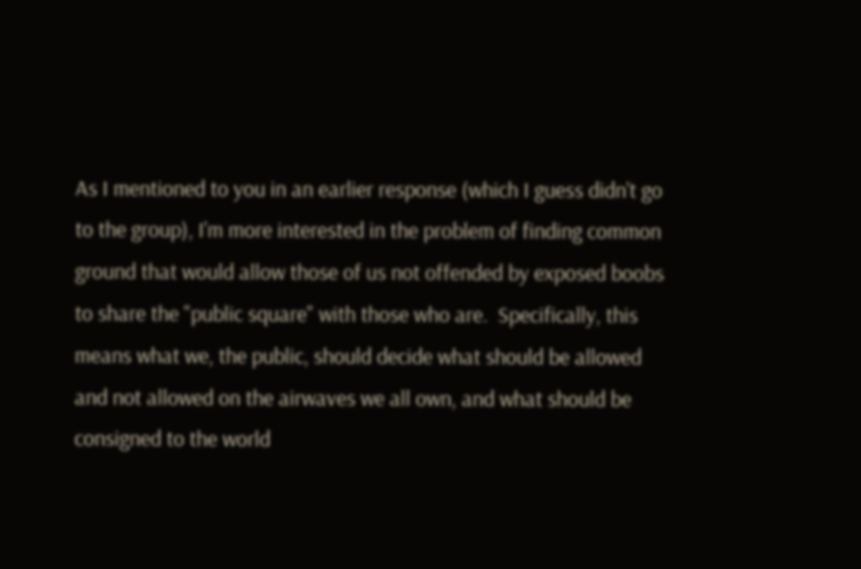As I mentioned to you in an earlier response (which I guess didn't go to the group), I'm more interested in the problem of finding common ground that would allow those of us not offended by exposed boobs to share the "public square" with those who are.  Specifically, this means what we, the public, should decide what should be allowed and not allowed on the airwaves we all own, and what should be consigned to the world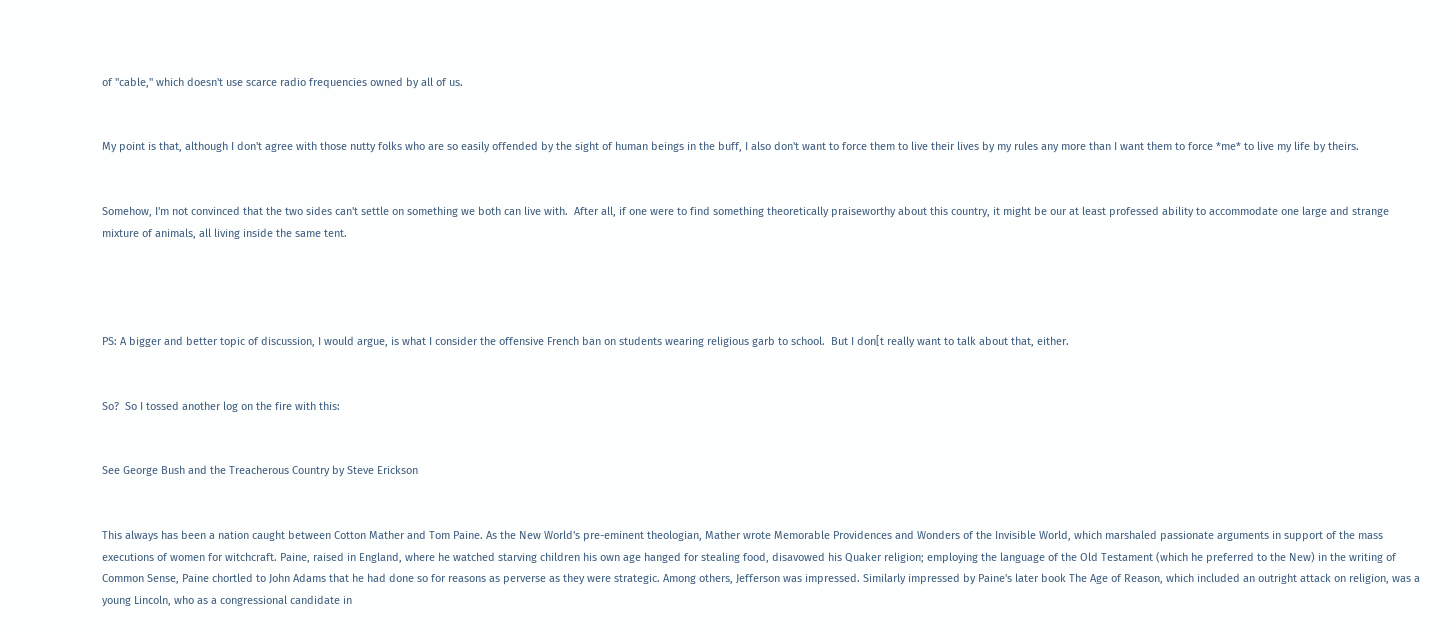of "cable," which doesn't use scarce radio frequencies owned by all of us.


My point is that, although I don't agree with those nutty folks who are so easily offended by the sight of human beings in the buff, I also don't want to force them to live their lives by my rules any more than I want them to force *me* to live my life by theirs.


Somehow, I'm not convinced that the two sides can't settle on something we both can live with.  After all, if one were to find something theoretically praiseworthy about this country, it might be our at least professed ability to accommodate one large and strange mixture of animals, all living inside the same tent.




PS: A bigger and better topic of discussion, I would argue, is what I consider the offensive French ban on students wearing religious garb to school.  But I don[t really want to talk about that, either.


So?  So I tossed another log on the fire with this:


See George Bush and the Treacherous Country by Steve Erickson


This always has been a nation caught between Cotton Mather and Tom Paine. As the New World's pre-eminent theologian, Mather wrote Memorable Providences and Wonders of the Invisible World, which marshaled passionate arguments in support of the mass executions of women for witchcraft. Paine, raised in England, where he watched starving children his own age hanged for stealing food, disavowed his Quaker religion; employing the language of the Old Testament (which he preferred to the New) in the writing of Common Sense, Paine chortled to John Adams that he had done so for reasons as perverse as they were strategic. Among others, Jefferson was impressed. Similarly impressed by Paine's later book The Age of Reason, which included an outright attack on religion, was a young Lincoln, who as a congressional candidate in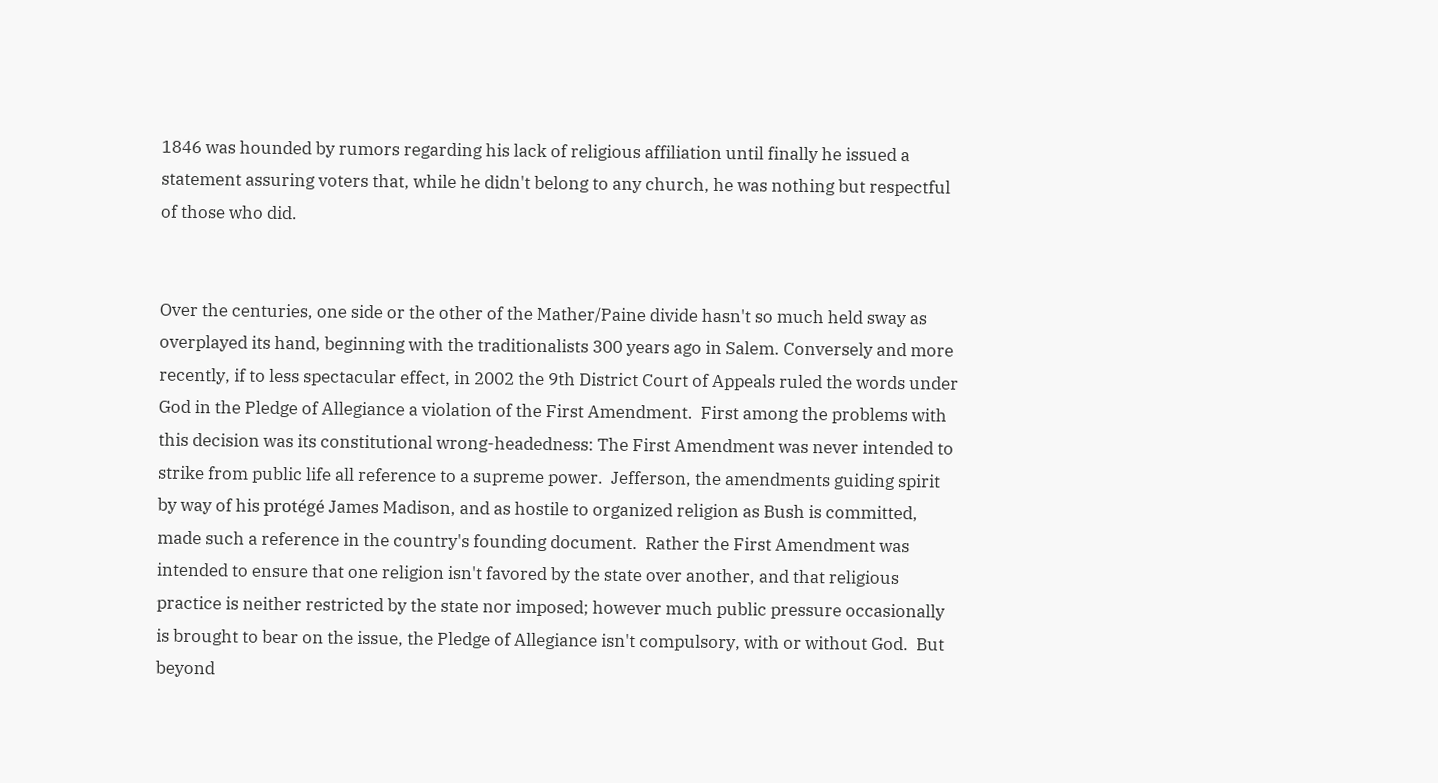1846 was hounded by rumors regarding his lack of religious affiliation until finally he issued a statement assuring voters that, while he didn't belong to any church, he was nothing but respectful of those who did.


Over the centuries, one side or the other of the Mather/Paine divide hasn't so much held sway as overplayed its hand, beginning with the traditionalists 300 years ago in Salem. Conversely and more recently, if to less spectacular effect, in 2002 the 9th District Court of Appeals ruled the words under God in the Pledge of Allegiance a violation of the First Amendment.  First among the problems with this decision was its constitutional wrong-headedness: The First Amendment was never intended to strike from public life all reference to a supreme power.  Jefferson, the amendments guiding spirit by way of his protégé James Madison, and as hostile to organized religion as Bush is committed, made such a reference in the country's founding document.  Rather the First Amendment was intended to ensure that one religion isn't favored by the state over another, and that religious practice is neither restricted by the state nor imposed; however much public pressure occasionally is brought to bear on the issue, the Pledge of Allegiance isn't compulsory, with or without God.  But beyond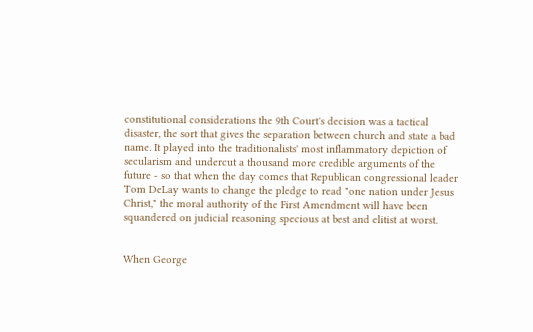constitutional considerations the 9th Court's decision was a tactical disaster, the sort that gives the separation between church and state a bad name. It played into the traditionalists' most inflammatory depiction of secularism and undercut a thousand more credible arguments of the future - so that when the day comes that Republican congressional leader Tom DeLay wants to change the pledge to read "one nation under Jesus Christ," the moral authority of the First Amendment will have been squandered on judicial reasoning specious at best and elitist at worst.


When George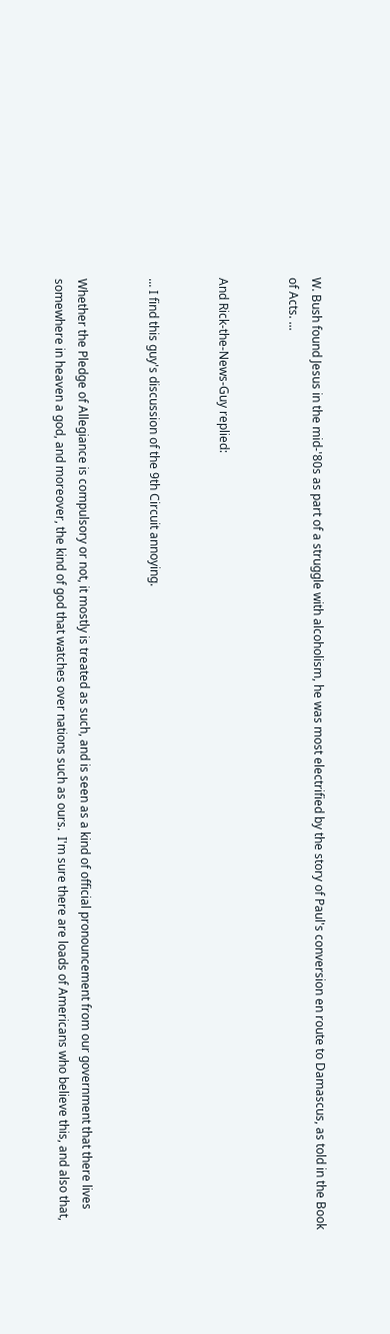W. Bush found Jesus in the mid-'80s as part of a struggle with alcoholism, he was most electrified by the story of Paul's conversion en route to Damascus, as told in the Book of Acts. ...


And Rick-the-News-Guy replied:


... I find this guy's discussion of the 9th Circuit annoying.


Whether the Pledge of Allegiance is compulsory or not, it mostly is treated as such, and is seen as a kind of official pronouncement from our government that there lives somewhere in heaven a god, and moreover, the kind of god that watches over nations such as ours.  I'm sure there are loads of Americans who believe this, and also that,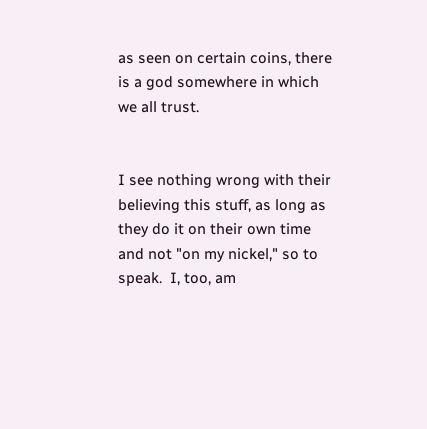as seen on certain coins, there is a god somewhere in which we all trust.


I see nothing wrong with their believing this stuff, as long as they do it on their own time and not "on my nickel," so to speak.  I, too, am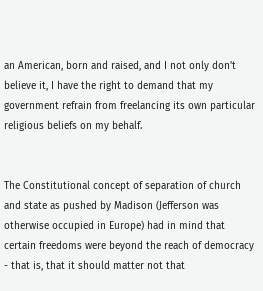an American, born and raised, and I not only don't believe it, I have the right to demand that my government refrain from freelancing its own particular religious beliefs on my behalf.


The Constitutional concept of separation of church and state as pushed by Madison (Jefferson was otherwise occupied in Europe) had in mind that certain freedoms were beyond the reach of democracy - that is, that it should matter not that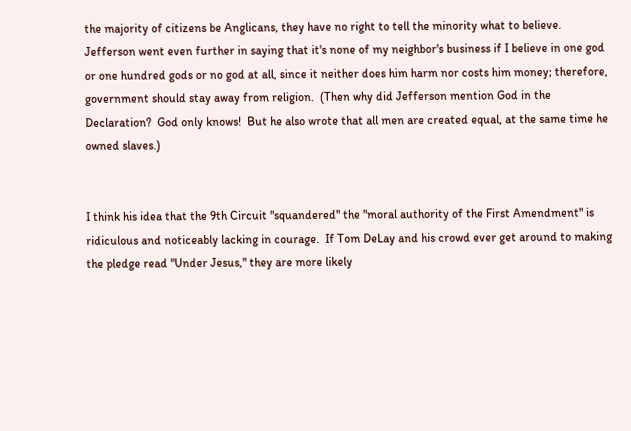the majority of citizens be Anglicans, they have no right to tell the minority what to believe.  Jefferson went even further in saying that it's none of my neighbor's business if I believe in one god or one hundred gods or no god at all, since it neither does him harm nor costs him money; therefore, government should stay away from religion.  (Then why did Jefferson mention God in the Declaration?  God only knows!  But he also wrote that all men are created equal, at the same time he owned slaves.)


I think his idea that the 9th Circuit "squandered" the "moral authority of the First Amendment" is ridiculous and noticeably lacking in courage.  If Tom DeLay and his crowd ever get around to making the pledge read "Under Jesus," they are more likely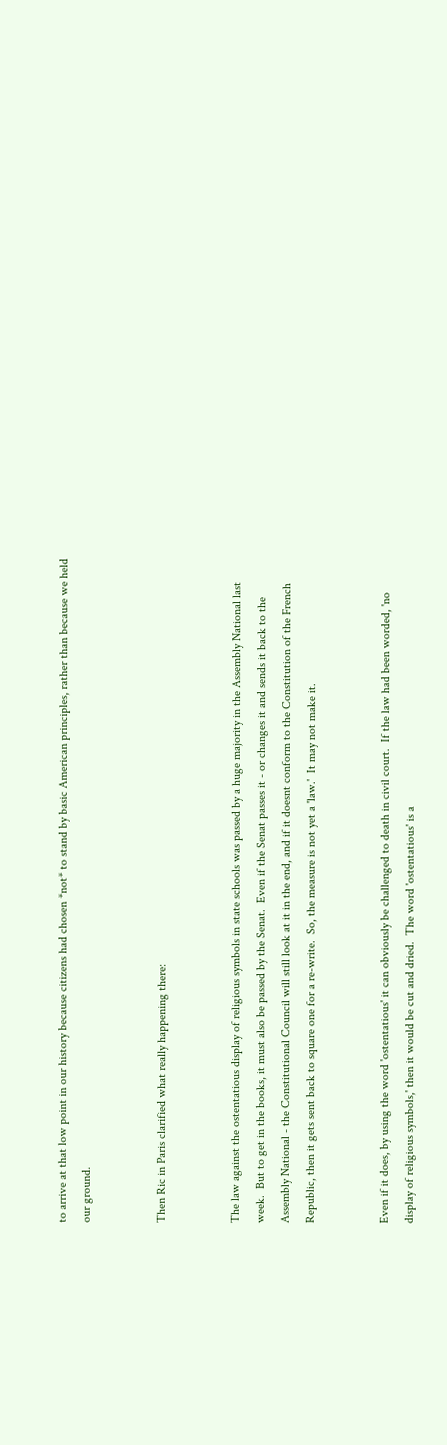to arrive at that low point in our history because citizens had chosen *not* to stand by basic American principles, rather than because we held our ground.


Then Ric in Paris clarified what really happening there:


The law against the ostentatious display of religious symbols in state schools was passed by a huge majority in the Assembly National last week.  But to get in the books, it must also be passed by the Senat.  Even if the Senat passes it - or changes it and sends it back to the Assembly National - the Constitutional Council will still look at it in the end, and if it doesnt conform to the Constitution of the French Republic, then it gets sent back to square one for a re-write.  So, the measure is not yet a 'law.'  It may not make it.


Even if it does, by using the word 'ostentatious' it can obviously be challenged to death in civil court.  If the law had been worded, 'no display of religious symbols,' then it would be cut and dried.  The word 'ostentatious' is a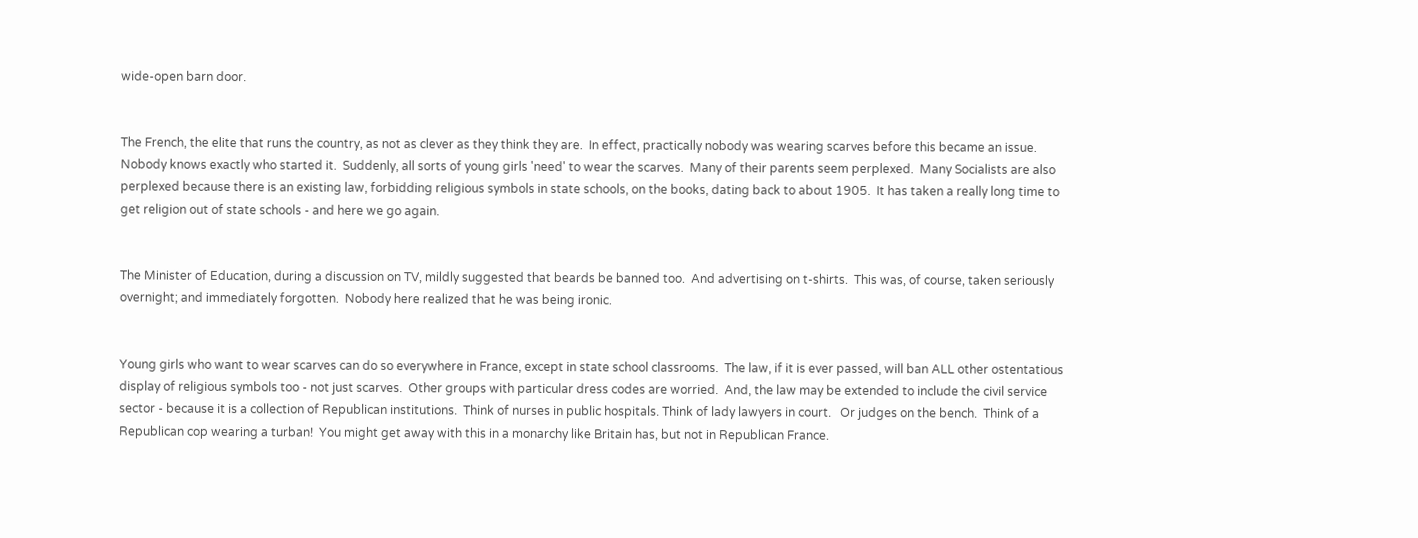wide-open barn door.


The French, the elite that runs the country, as not as clever as they think they are.  In effect, practically nobody was wearing scarves before this became an issue.  Nobody knows exactly who started it.  Suddenly, all sorts of young girls 'need' to wear the scarves.  Many of their parents seem perplexed.  Many Socialists are also perplexed because there is an existing law, forbidding religious symbols in state schools, on the books, dating back to about 1905.  It has taken a really long time to get religion out of state schools - and here we go again.


The Minister of Education, during a discussion on TV, mildly suggested that beards be banned too.  And advertising on t-shirts.  This was, of course, taken seriously overnight; and immediately forgotten.  Nobody here realized that he was being ironic.


Young girls who want to wear scarves can do so everywhere in France, except in state school classrooms.  The law, if it is ever passed, will ban ALL other ostentatious display of religious symbols too - not just scarves.  Other groups with particular dress codes are worried.  And, the law may be extended to include the civil service sector - because it is a collection of Republican institutions.  Think of nurses in public hospitals. Think of lady lawyers in court.   Or judges on the bench.  Think of a Republican cop wearing a turban!  You might get away with this in a monarchy like Britain has, but not in Republican France.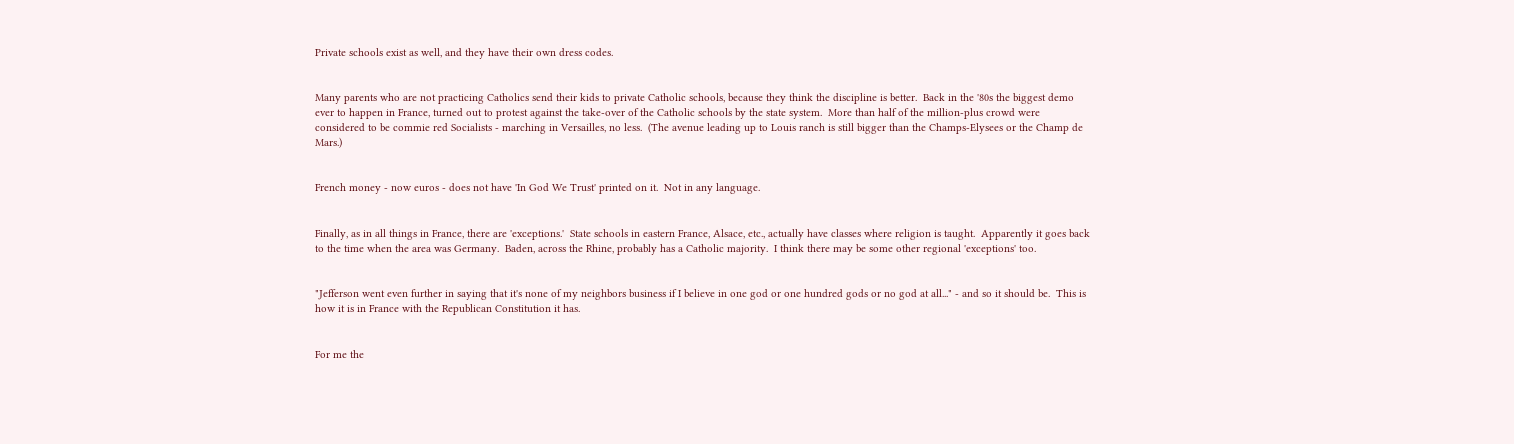Private schools exist as well, and they have their own dress codes.


Many parents who are not practicing Catholics send their kids to private Catholic schools, because they think the discipline is better.  Back in the '80s the biggest demo ever to happen in France, turned out to protest against the take-over of the Catholic schools by the state system.  More than half of the million-plus crowd were considered to be commie red Socialists - marching in Versailles, no less.  (The avenue leading up to Louis ranch is still bigger than the Champs-Elysees or the Champ de Mars.)


French money - now euros - does not have 'In God We Trust' printed on it.  Not in any language.


Finally, as in all things in France, there are 'exceptions.'  State schools in eastern France, Alsace, etc., actually have classes where religion is taught.  Apparently it goes back to the time when the area was Germany.  Baden, across the Rhine, probably has a Catholic majority.  I think there may be some other regional 'exceptions' too.


"Jefferson went even further in saying that it's none of my neighbors business if I believe in one god or one hundred gods or no god at all..." - and so it should be.  This is how it is in France with the Republican Constitution it has.


For me the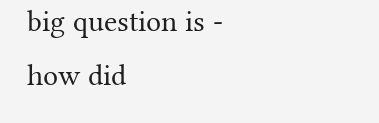big question is - how did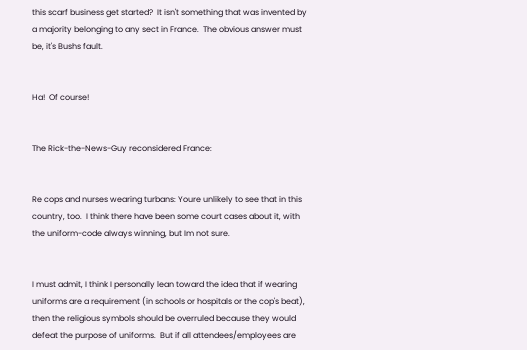this scarf business get started?  It isn't something that was invented by a majority belonging to any sect in France.  The obvious answer must be, it's Bushs fault.


Ha!  Of course!


The Rick-the-News-Guy reconsidered France:


Re cops and nurses wearing turbans: Youre unlikely to see that in this country, too.  I think there have been some court cases about it, with the uniform-code always winning, but Im not sure.


I must admit, I think I personally lean toward the idea that if wearing uniforms are a requirement (in schools or hospitals or the cop's beat), then the religious symbols should be overruled because they would defeat the purpose of uniforms.  But if all attendees/employees are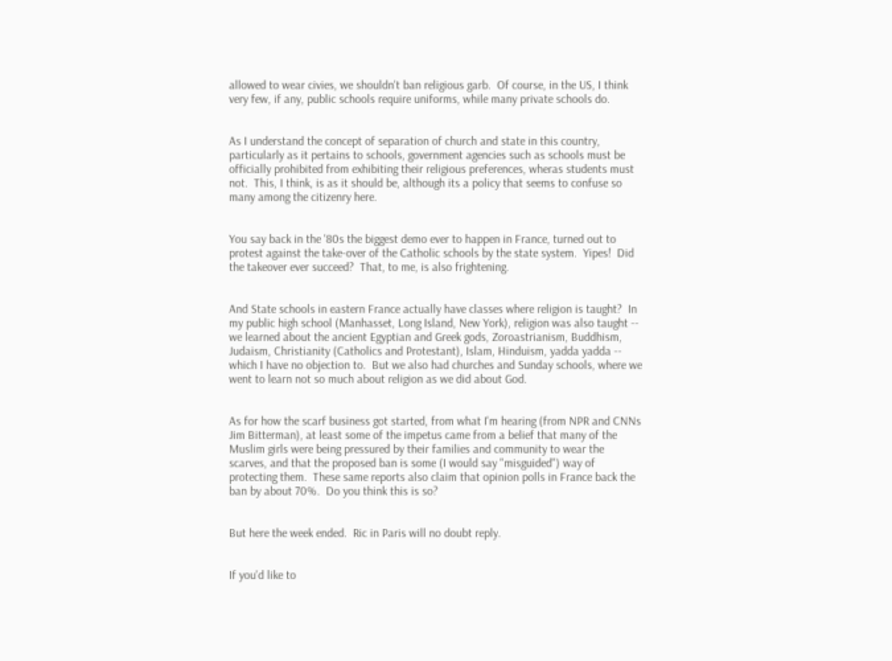allowed to wear civies, we shouldn't ban religious garb.  Of course, in the US, I think very few, if any, public schools require uniforms, while many private schools do.


As I understand the concept of separation of church and state in this country, particularly as it pertains to schools, government agencies such as schools must be officially prohibited from exhibiting their religious preferences, wheras students must not.  This, I think, is as it should be, although its a policy that seems to confuse so many among the citizenry here.


You say back in the '80s the biggest demo ever to happen in France, turned out to protest against the take-over of the Catholic schools by the state system.  Yipes!  Did the takeover ever succeed?  That, to me, is also frightening.


And State schools in eastern France actually have classes where religion is taught?  In my public high school (Manhasset, Long Island, New York), religion was also taught -- we learned about the ancient Egyptian and Greek gods, Zoroastrianism, Buddhism, Judaism, Christianity (Catholics and Protestant), Islam, Hinduism, yadda yadda -- which I have no objection to.  But we also had churches and Sunday schools, where we went to learn not so much about religion as we did about God.


As for how the scarf business got started, from what I'm hearing (from NPR and CNNs Jim Bitterman), at least some of the impetus came from a belief that many of the Muslim girls were being pressured by their families and community to wear the scarves, and that the proposed ban is some (I would say "misguided") way of protecting them.  These same reports also claim that opinion polls in France back the ban by about 70%.  Do you think this is so?


But here the week ended.  Ric in Paris will no doubt reply.


If you'd like to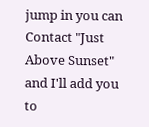jump in you can Contact "Just Above Sunset" and I'll add you to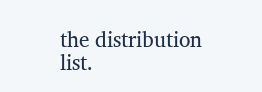the distribution list.